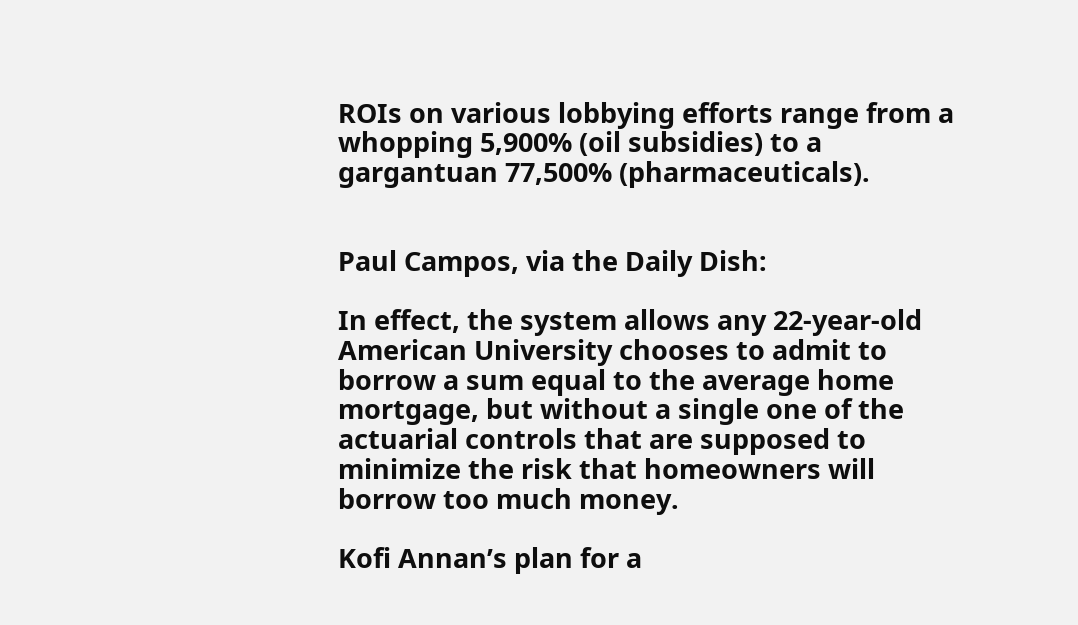ROIs on various lobbying efforts range from a whopping 5,900% (oil subsidies) to a gargantuan 77,500% (pharmaceuticals).


Paul Campos, via the Daily Dish:

In effect, the system allows any 22-year-old American University chooses to admit to borrow a sum equal to the average home mortgage, but without a single one of the actuarial controls that are supposed to minimize the risk that homeowners will borrow too much money.

Kofi Annan’s plan for a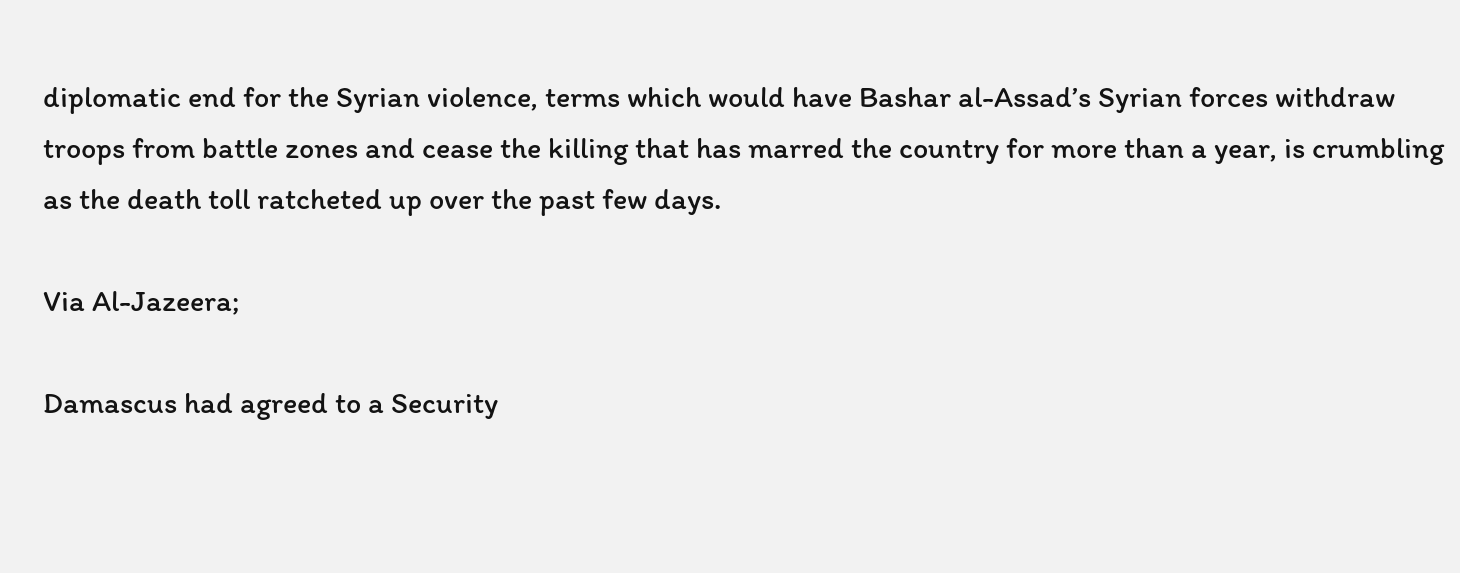diplomatic end for the Syrian violence, terms which would have Bashar al-Assad’s Syrian forces withdraw troops from battle zones and cease the killing that has marred the country for more than a year, is crumbling as the death toll ratcheted up over the past few days.

Via Al-Jazeera;

Damascus had agreed to a Security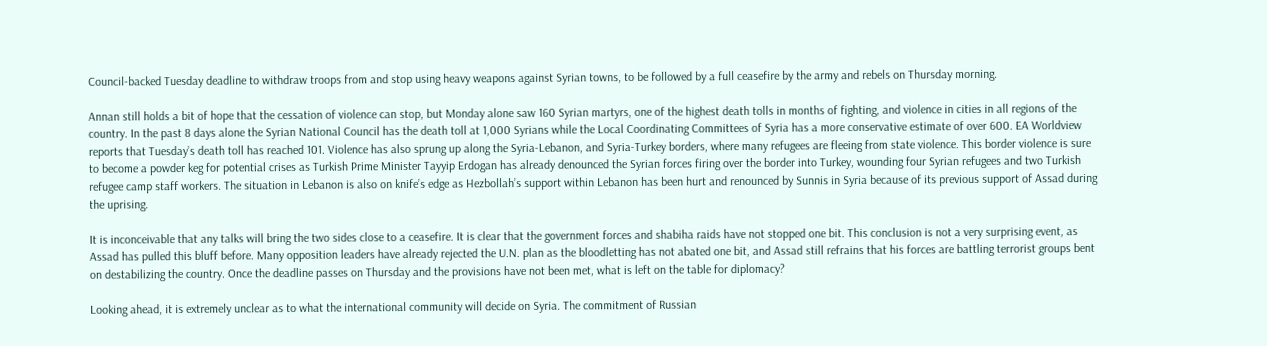Council-backed Tuesday deadline to withdraw troops from and stop using heavy weapons against Syrian towns, to be followed by a full ceasefire by the army and rebels on Thursday morning.

Annan still holds a bit of hope that the cessation of violence can stop, but Monday alone saw 160 Syrian martyrs, one of the highest death tolls in months of fighting, and violence in cities in all regions of the country. In the past 8 days alone the Syrian National Council has the death toll at 1,000 Syrians while the Local Coordinating Committees of Syria has a more conservative estimate of over 600. EA Worldview reports that Tuesday’s death toll has reached 101. Violence has also sprung up along the Syria-Lebanon, and Syria-Turkey borders, where many refugees are fleeing from state violence. This border violence is sure to become a powder keg for potential crises as Turkish Prime Minister Tayyip Erdogan has already denounced the Syrian forces firing over the border into Turkey, wounding four Syrian refugees and two Turkish refugee camp staff workers. The situation in Lebanon is also on knife’s edge as Hezbollah’s support within Lebanon has been hurt and renounced by Sunnis in Syria because of its previous support of Assad during the uprising.

It is inconceivable that any talks will bring the two sides close to a ceasefire. It is clear that the government forces and shabiha raids have not stopped one bit. This conclusion is not a very surprising event, as Assad has pulled this bluff before. Many opposition leaders have already rejected the U.N. plan as the bloodletting has not abated one bit, and Assad still refrains that his forces are battling terrorist groups bent on destabilizing the country. Once the deadline passes on Thursday and the provisions have not been met, what is left on the table for diplomacy?

Looking ahead, it is extremely unclear as to what the international community will decide on Syria. The commitment of Russian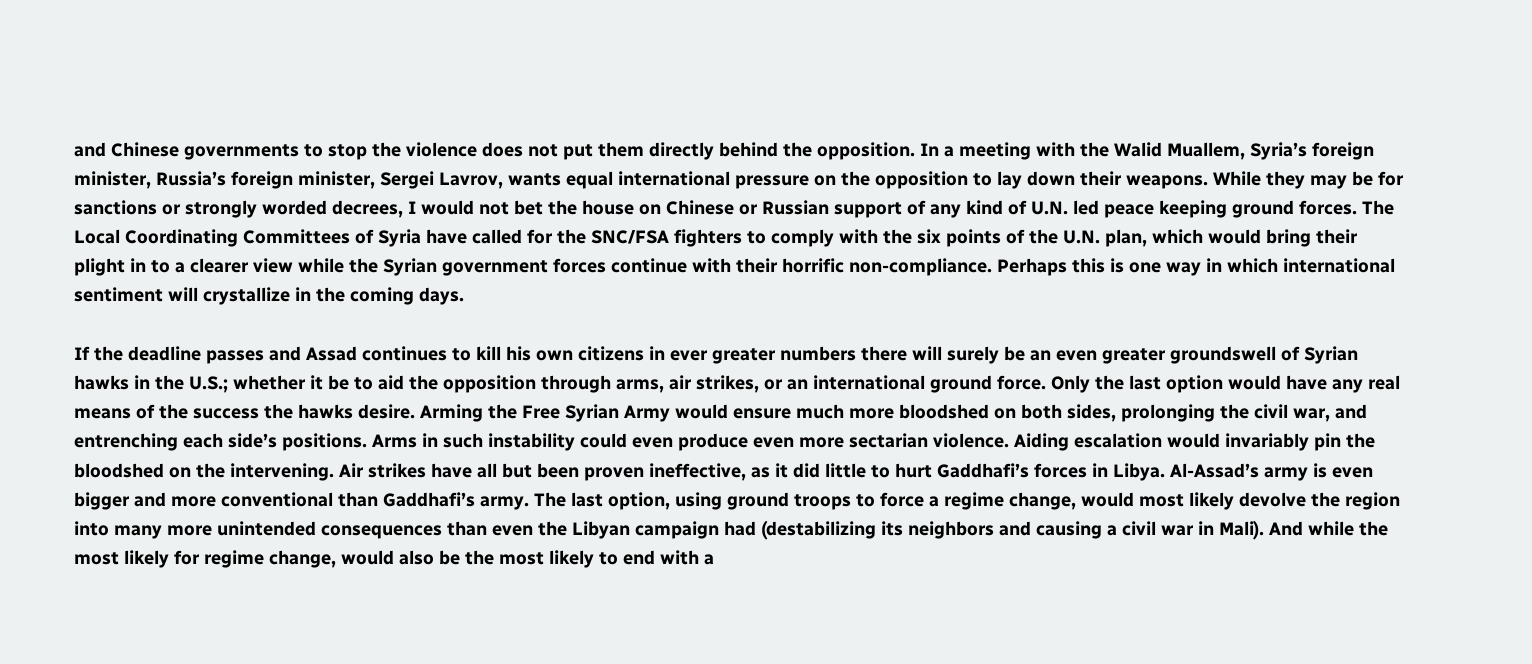and Chinese governments to stop the violence does not put them directly behind the opposition. In a meeting with the Walid Muallem, Syria’s foreign minister, Russia’s foreign minister, Sergei Lavrov, wants equal international pressure on the opposition to lay down their weapons. While they may be for sanctions or strongly worded decrees, I would not bet the house on Chinese or Russian support of any kind of U.N. led peace keeping ground forces. The Local Coordinating Committees of Syria have called for the SNC/FSA fighters to comply with the six points of the U.N. plan, which would bring their plight in to a clearer view while the Syrian government forces continue with their horrific non-compliance. Perhaps this is one way in which international sentiment will crystallize in the coming days.

If the deadline passes and Assad continues to kill his own citizens in ever greater numbers there will surely be an even greater groundswell of Syrian hawks in the U.S.; whether it be to aid the opposition through arms, air strikes, or an international ground force. Only the last option would have any real means of the success the hawks desire. Arming the Free Syrian Army would ensure much more bloodshed on both sides, prolonging the civil war, and entrenching each side’s positions. Arms in such instability could even produce even more sectarian violence. Aiding escalation would invariably pin the bloodshed on the intervening. Air strikes have all but been proven ineffective, as it did little to hurt Gaddhafi’s forces in Libya. Al-Assad’s army is even bigger and more conventional than Gaddhafi’s army. The last option, using ground troops to force a regime change, would most likely devolve the region into many more unintended consequences than even the Libyan campaign had (destabilizing its neighbors and causing a civil war in Mali). And while the most likely for regime change, would also be the most likely to end with a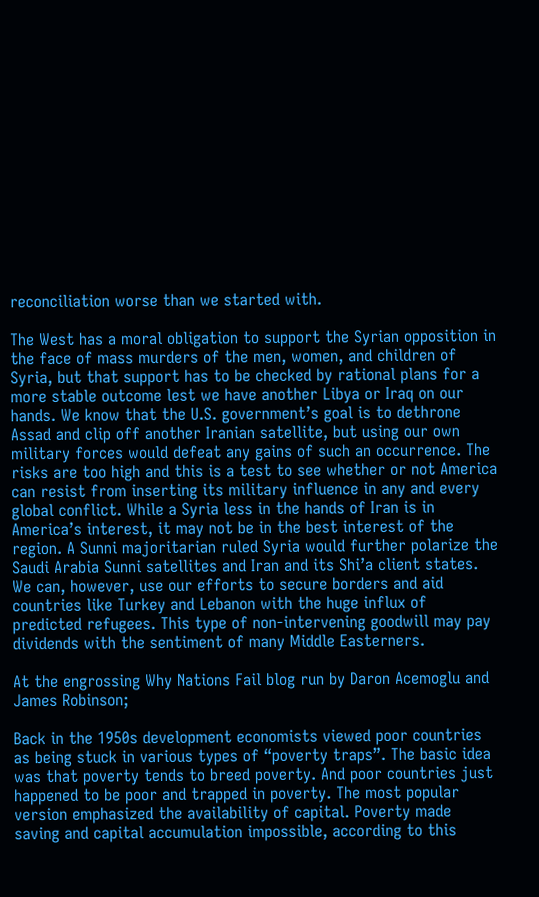reconciliation worse than we started with.

The West has a moral obligation to support the Syrian opposition in the face of mass murders of the men, women, and children of Syria, but that support has to be checked by rational plans for a more stable outcome lest we have another Libya or Iraq on our hands. We know that the U.S. government’s goal is to dethrone Assad and clip off another Iranian satellite, but using our own military forces would defeat any gains of such an occurrence. The risks are too high and this is a test to see whether or not America can resist from inserting its military influence in any and every global conflict. While a Syria less in the hands of Iran is in America’s interest, it may not be in the best interest of the region. A Sunni majoritarian ruled Syria would further polarize the Saudi Arabia Sunni satellites and Iran and its Shi’a client states. We can, however, use our efforts to secure borders and aid countries like Turkey and Lebanon with the huge influx of predicted refugees. This type of non-intervening goodwill may pay dividends with the sentiment of many Middle Easterners.

At the engrossing Why Nations Fail blog run by Daron Acemoglu and James Robinson;

Back in the 1950s development economists viewed poor countries as being stuck in various types of “poverty traps”. The basic idea was that poverty tends to breed poverty. And poor countries just happened to be poor and trapped in poverty. The most popular version emphasized the availability of capital. Poverty made saving and capital accumulation impossible, according to this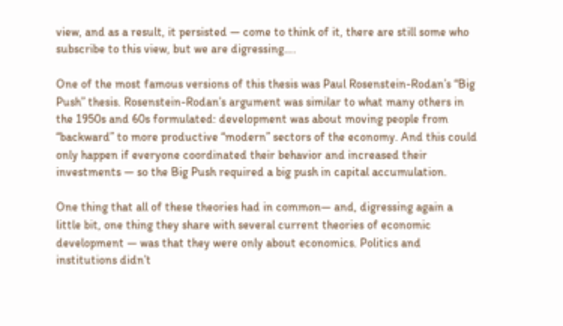view, and as a result, it persisted — come to think of it, there are still some who subscribe to this view, but we are digressing….

One of the most famous versions of this thesis was Paul Rosenstein-Rodan’s “Big Push” thesis. Rosenstein-Rodan’s argument was similar to what many others in the 1950s and 60s formulated: development was about moving people from “backward” to more productive “modern” sectors of the economy. And this could only happen if everyone coordinated their behavior and increased their investments — so the Big Push required a big push in capital accumulation.

One thing that all of these theories had in common— and, digressing again a little bit, one thing they share with several current theories of economic development — was that they were only about economics. Politics and institutions didn’t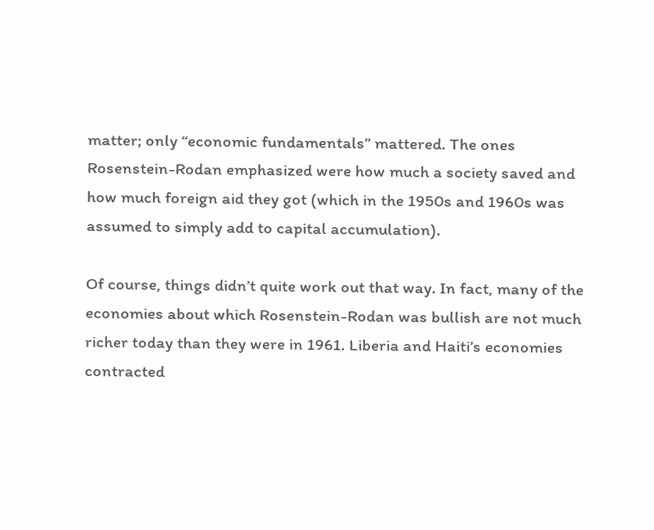matter; only “economic fundamentals” mattered. The ones Rosenstein-Rodan emphasized were how much a society saved and how much foreign aid they got (which in the 1950s and 1960s was assumed to simply add to capital accumulation).

Of course, things didn’t quite work out that way. In fact, many of the economies about which Rosenstein-Rodan was bullish are not much richer today than they were in 1961. Liberia and Haiti’s economies contracted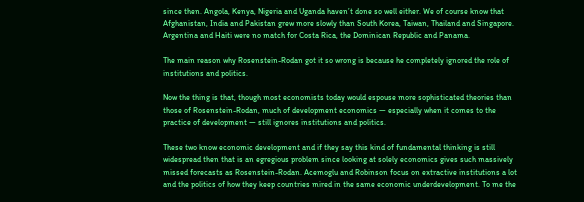since then. Angola, Kenya, Nigeria and Uganda haven’t done so well either. We of course know that Afghanistan, India and Pakistan grew more slowly than South Korea, Taiwan, Thailand and Singapore. Argentina and Haiti were no match for Costa Rica, the Dominican Republic and Panama.

The main reason why Rosenstein-Rodan got it so wrong is because he completely ignored the role of institutions and politics.

Now the thing is that, though most economists today would espouse more sophisticated theories than those of Rosenstein-Rodan, much of development economics — especially when it comes to the practice of development — still ignores institutions and politics.

These two know economic development and if they say this kind of fundamental thinking is still widespread then that is an egregious problem since looking at solely economics gives such massively missed forecasts as Rosenstein-Rodan. Acemoglu and Robinson focus on extractive institutions a lot and the politics of how they keep countries mired in the same economic underdevelopment. To me the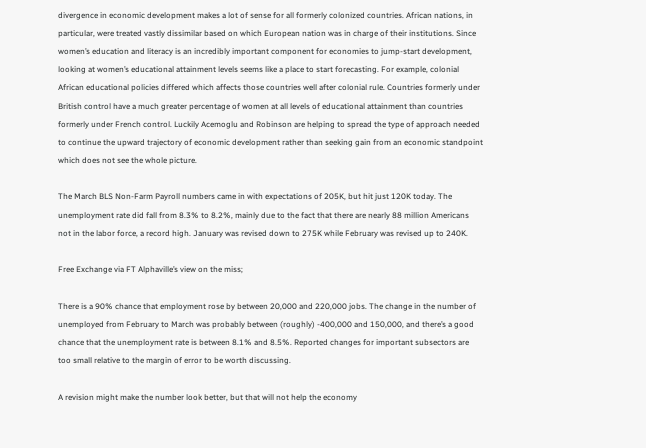divergence in economic development makes a lot of sense for all formerly colonized countries. African nations, in particular, were treated vastly dissimilar based on which European nation was in charge of their institutions. Since women’s education and literacy is an incredibly important component for economies to jump-start development, looking at women’s educational attainment levels seems like a place to start forecasting. For example, colonial African educational policies differed which affects those countries well after colonial rule. Countries formerly under British control have a much greater percentage of women at all levels of educational attainment than countries formerly under French control. Luckily Acemoglu and Robinson are helping to spread the type of approach needed to continue the upward trajectory of economic development rather than seeking gain from an economic standpoint which does not see the whole picture.

The March BLS Non-Farm Payroll numbers came in with expectations of 205K, but hit just 120K today. The unemployment rate did fall from 8.3% to 8.2%, mainly due to the fact that there are nearly 88 million Americans not in the labor force, a record high. January was revised down to 275K while February was revised up to 240K.

Free Exchange via FT Alphaville’s view on the miss;

There is a 90% chance that employment rose by between 20,000 and 220,000 jobs. The change in the number of unemployed from February to March was probably between (roughly) -400,000 and 150,000, and there’s a good chance that the unemployment rate is between 8.1% and 8.5%. Reported changes for important subsectors are too small relative to the margin of error to be worth discussing.

A revision might make the number look better, but that will not help the economy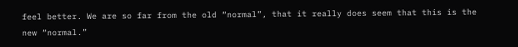feel better. We are so far from the old “normal”, that it really does seem that this is the new “normal.”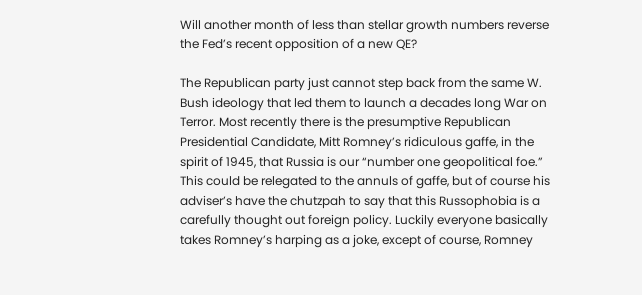Will another month of less than stellar growth numbers reverse the Fed’s recent opposition of a new QE?

The Republican party just cannot step back from the same W. Bush ideology that led them to launch a decades long War on Terror. Most recently there is the presumptive Republican Presidential Candidate, Mitt Romney’s ridiculous gaffe, in the spirit of 1945, that Russia is our “number one geopolitical foe.” This could be relegated to the annuls of gaffe, but of course his adviser’s have the chutzpah to say that this Russophobia is a carefully thought out foreign policy. Luckily everyone basically takes Romney’s harping as a joke, except of course, Romney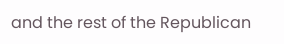and the rest of the Republican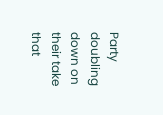Party doubling down on their take that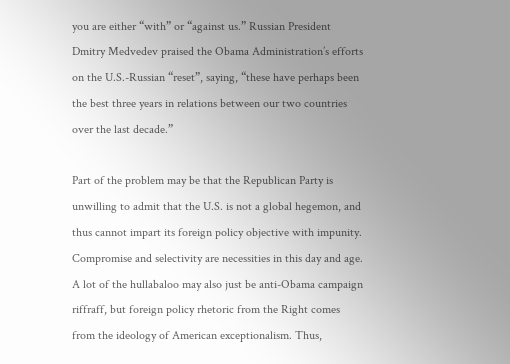you are either “with” or “against us.” Russian President Dmitry Medvedev praised the Obama Administration’s efforts on the U.S.-Russian “reset”, saying, “these have perhaps been the best three years in relations between our two countries over the last decade.”

Part of the problem may be that the Republican Party is unwilling to admit that the U.S. is not a global hegemon, and thus cannot impart its foreign policy objective with impunity. Compromise and selectivity are necessities in this day and age. A lot of the hullabaloo may also just be anti-Obama campaign riffraff, but foreign policy rhetoric from the Right comes from the ideology of American exceptionalism. Thus,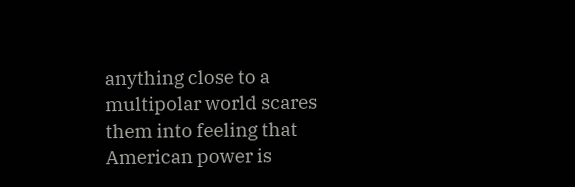anything close to a multipolar world scares them into feeling that American power is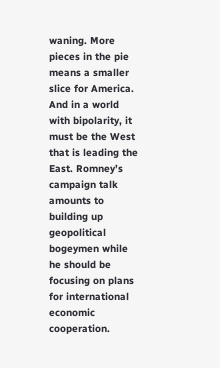waning. More pieces in the pie means a smaller slice for America. And in a world with bipolarity, it must be the West that is leading the East. Romney’s campaign talk amounts to building up geopolitical bogeymen while he should be focusing on plans for international economic cooperation.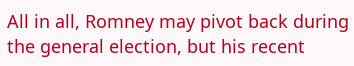All in all, Romney may pivot back during the general election, but his recent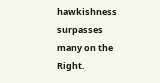hawkishness surpasses many on the Right.